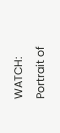WATCH: Portrait of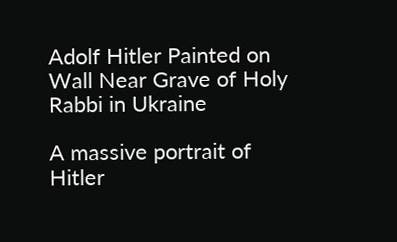Adolf Hitler Painted on Wall Near Grave of Holy Rabbi in Ukraine

A massive portrait of Hitler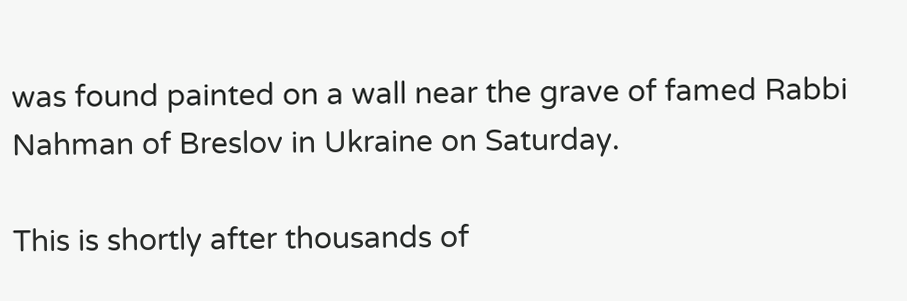was found painted on a wall near the grave of famed Rabbi Nahman of Breslov in Ukraine on Saturday.

This is shortly after thousands of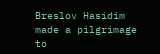Breslov Hasidim made a pilgrimage to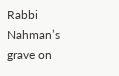Rabbi Nahman’s grave on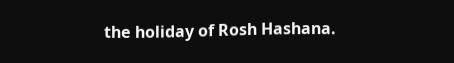the holiday of Rosh Hashana.